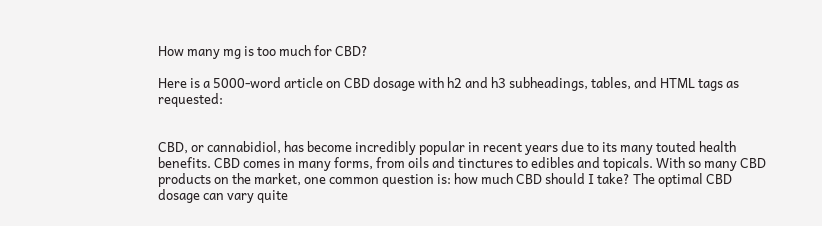How many mg is too much for CBD?

Here is a 5000-word article on CBD dosage with h2 and h3 subheadings, tables, and HTML tags as requested:


CBD, or cannabidiol, has become incredibly popular in recent years due to its many touted health benefits. CBD comes in many forms, from oils and tinctures to edibles and topicals. With so many CBD products on the market, one common question is: how much CBD should I take? The optimal CBD dosage can vary quite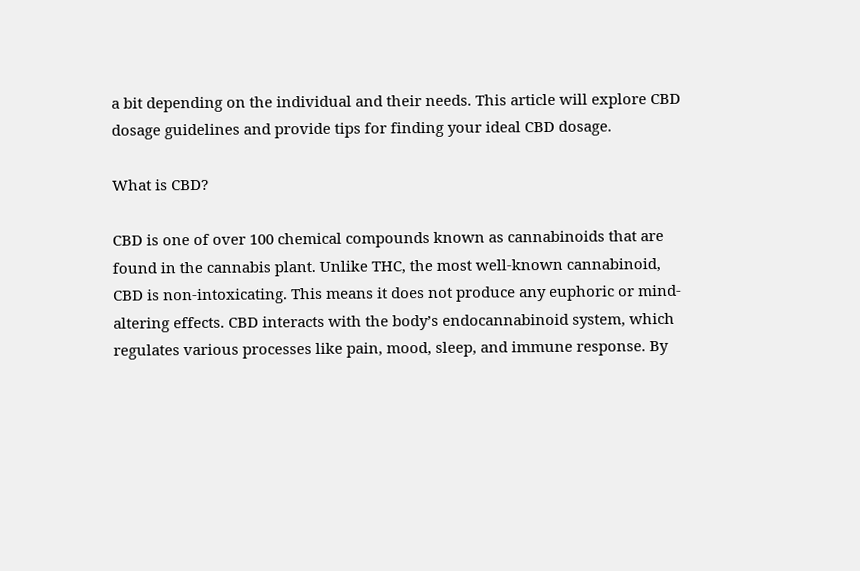a bit depending on the individual and their needs. This article will explore CBD dosage guidelines and provide tips for finding your ideal CBD dosage.

What is CBD?

CBD is one of over 100 chemical compounds known as cannabinoids that are found in the cannabis plant. Unlike THC, the most well-known cannabinoid, CBD is non-intoxicating. This means it does not produce any euphoric or mind-altering effects. CBD interacts with the body’s endocannabinoid system, which regulates various processes like pain, mood, sleep, and immune response. By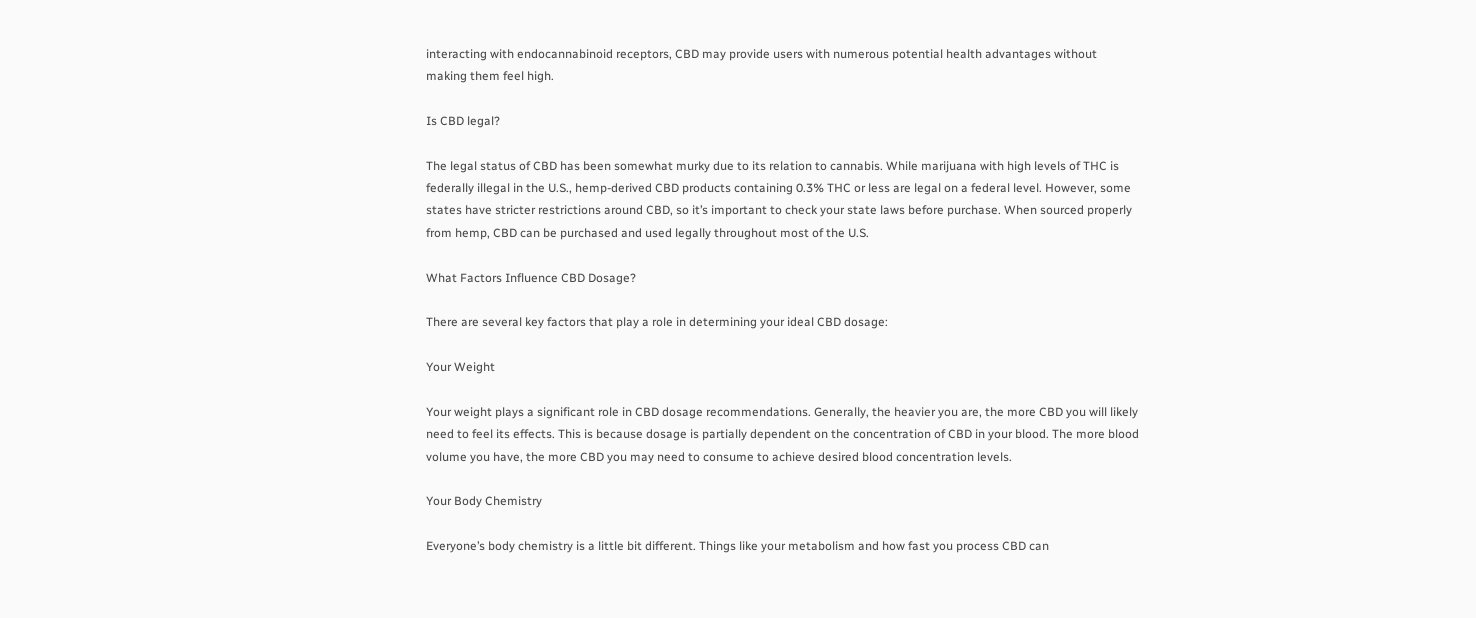interacting with endocannabinoid receptors, CBD may provide users with numerous potential health advantages without making them feel high.

Is CBD legal?

The legal status of CBD has been somewhat murky due to its relation to cannabis. While marijuana with high levels of THC is federally illegal in the U.S., hemp-derived CBD products containing 0.3% THC or less are legal on a federal level. However, some states have stricter restrictions around CBD, so it’s important to check your state laws before purchase. When sourced properly from hemp, CBD can be purchased and used legally throughout most of the U.S.

What Factors Influence CBD Dosage?

There are several key factors that play a role in determining your ideal CBD dosage:

Your Weight

Your weight plays a significant role in CBD dosage recommendations. Generally, the heavier you are, the more CBD you will likely need to feel its effects. This is because dosage is partially dependent on the concentration of CBD in your blood. The more blood volume you have, the more CBD you may need to consume to achieve desired blood concentration levels.

Your Body Chemistry

Everyone’s body chemistry is a little bit different. Things like your metabolism and how fast you process CBD can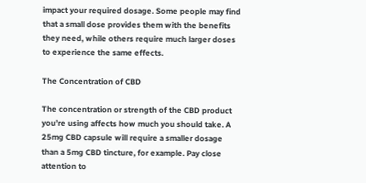impact your required dosage. Some people may find that a small dose provides them with the benefits they need, while others require much larger doses to experience the same effects.

The Concentration of CBD

The concentration or strength of the CBD product you’re using affects how much you should take. A 25mg CBD capsule will require a smaller dosage than a 5mg CBD tincture, for example. Pay close attention to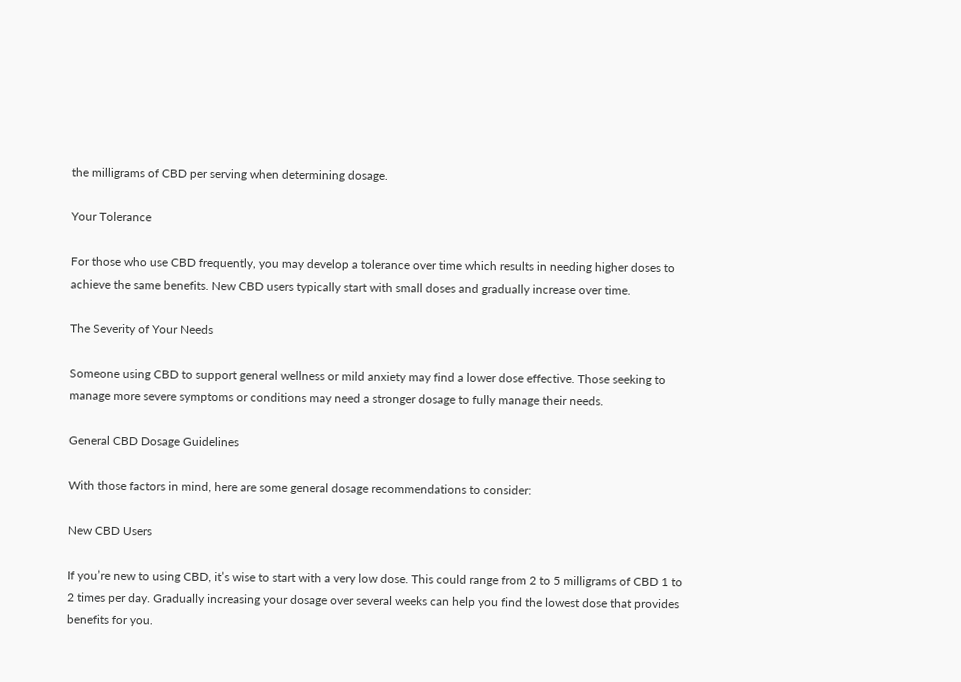the milligrams of CBD per serving when determining dosage.

Your Tolerance

For those who use CBD frequently, you may develop a tolerance over time which results in needing higher doses to achieve the same benefits. New CBD users typically start with small doses and gradually increase over time.

The Severity of Your Needs

Someone using CBD to support general wellness or mild anxiety may find a lower dose effective. Those seeking to manage more severe symptoms or conditions may need a stronger dosage to fully manage their needs.

General CBD Dosage Guidelines

With those factors in mind, here are some general dosage recommendations to consider:

New CBD Users

If you’re new to using CBD, it’s wise to start with a very low dose. This could range from 2 to 5 milligrams of CBD 1 to 2 times per day. Gradually increasing your dosage over several weeks can help you find the lowest dose that provides benefits for you.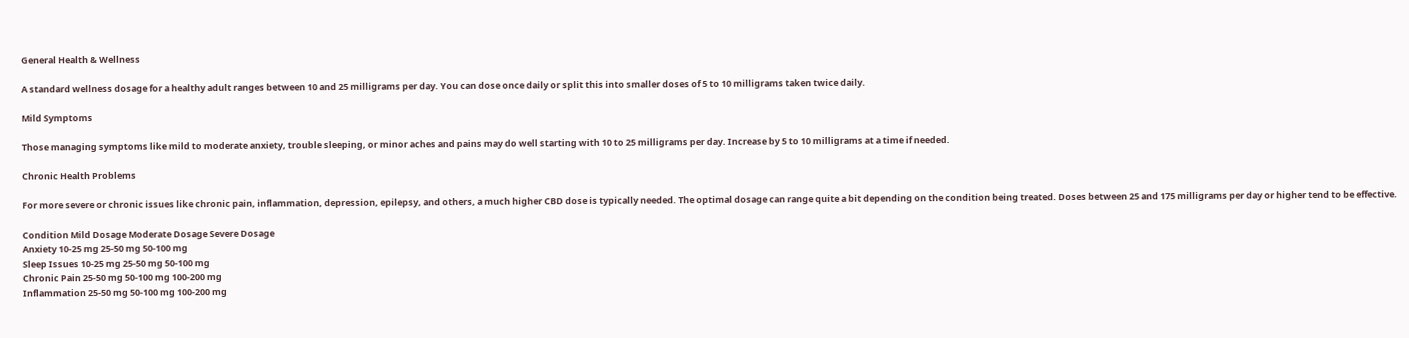General Health & Wellness

A standard wellness dosage for a healthy adult ranges between 10 and 25 milligrams per day. You can dose once daily or split this into smaller doses of 5 to 10 milligrams taken twice daily.

Mild Symptoms

Those managing symptoms like mild to moderate anxiety, trouble sleeping, or minor aches and pains may do well starting with 10 to 25 milligrams per day. Increase by 5 to 10 milligrams at a time if needed.

Chronic Health Problems

For more severe or chronic issues like chronic pain, inflammation, depression, epilepsy, and others, a much higher CBD dose is typically needed. The optimal dosage can range quite a bit depending on the condition being treated. Doses between 25 and 175 milligrams per day or higher tend to be effective.

Condition Mild Dosage Moderate Dosage Severe Dosage
Anxiety 10-25 mg 25-50 mg 50-100 mg
Sleep Issues 10-25 mg 25-50 mg 50-100 mg
Chronic Pain 25-50 mg 50-100 mg 100-200 mg
Inflammation 25-50 mg 50-100 mg 100-200 mg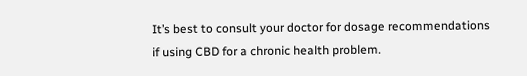It’s best to consult your doctor for dosage recommendations if using CBD for a chronic health problem.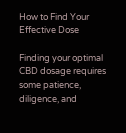How to Find Your Effective Dose

Finding your optimal CBD dosage requires some patience, diligence, and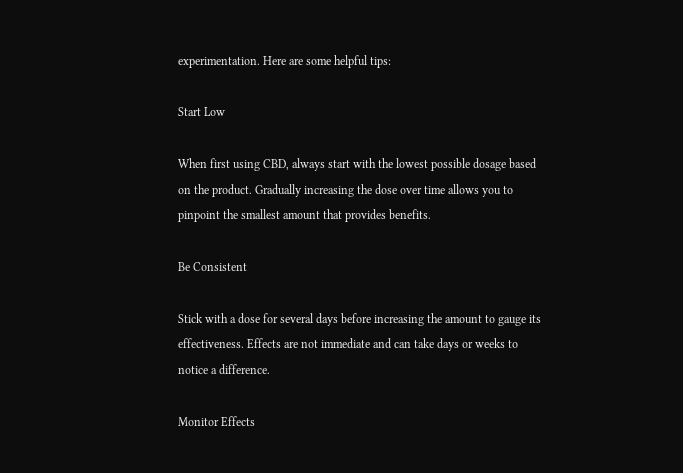experimentation. Here are some helpful tips:

Start Low

When first using CBD, always start with the lowest possible dosage based on the product. Gradually increasing the dose over time allows you to pinpoint the smallest amount that provides benefits.

Be Consistent

Stick with a dose for several days before increasing the amount to gauge its effectiveness. Effects are not immediate and can take days or weeks to notice a difference.

Monitor Effects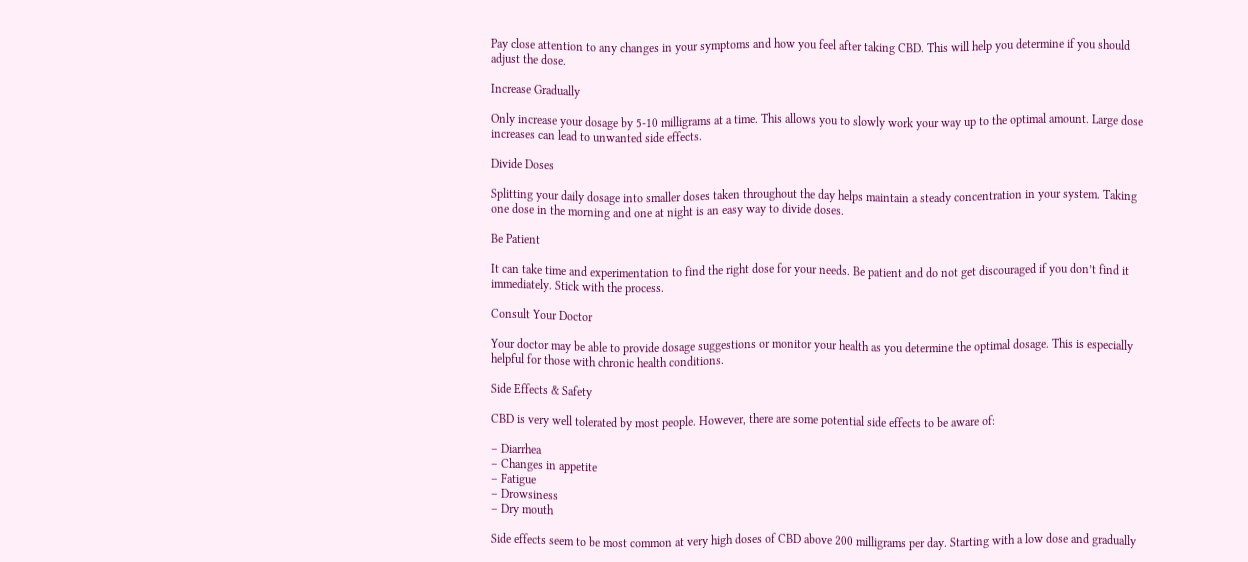Pay close attention to any changes in your symptoms and how you feel after taking CBD. This will help you determine if you should adjust the dose.

Increase Gradually

Only increase your dosage by 5-10 milligrams at a time. This allows you to slowly work your way up to the optimal amount. Large dose increases can lead to unwanted side effects.

Divide Doses

Splitting your daily dosage into smaller doses taken throughout the day helps maintain a steady concentration in your system. Taking one dose in the morning and one at night is an easy way to divide doses.

Be Patient

It can take time and experimentation to find the right dose for your needs. Be patient and do not get discouraged if you don’t find it immediately. Stick with the process.

Consult Your Doctor

Your doctor may be able to provide dosage suggestions or monitor your health as you determine the optimal dosage. This is especially helpful for those with chronic health conditions.

Side Effects & Safety

CBD is very well tolerated by most people. However, there are some potential side effects to be aware of:

– Diarrhea
– Changes in appetite
– Fatigue
– Drowsiness
– Dry mouth

Side effects seem to be most common at very high doses of CBD above 200 milligrams per day. Starting with a low dose and gradually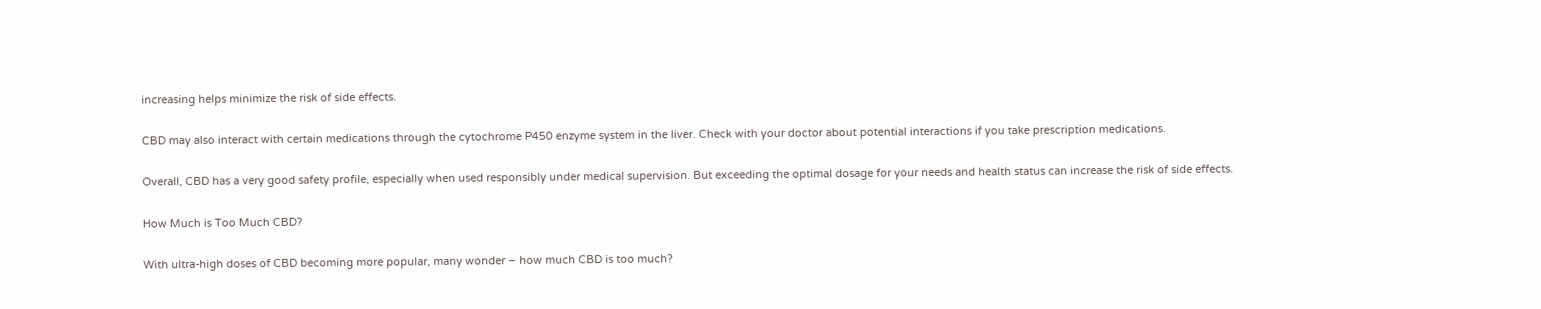increasing helps minimize the risk of side effects.

CBD may also interact with certain medications through the cytochrome P450 enzyme system in the liver. Check with your doctor about potential interactions if you take prescription medications.

Overall, CBD has a very good safety profile, especially when used responsibly under medical supervision. But exceeding the optimal dosage for your needs and health status can increase the risk of side effects.

How Much is Too Much CBD?

With ultra-high doses of CBD becoming more popular, many wonder – how much CBD is too much?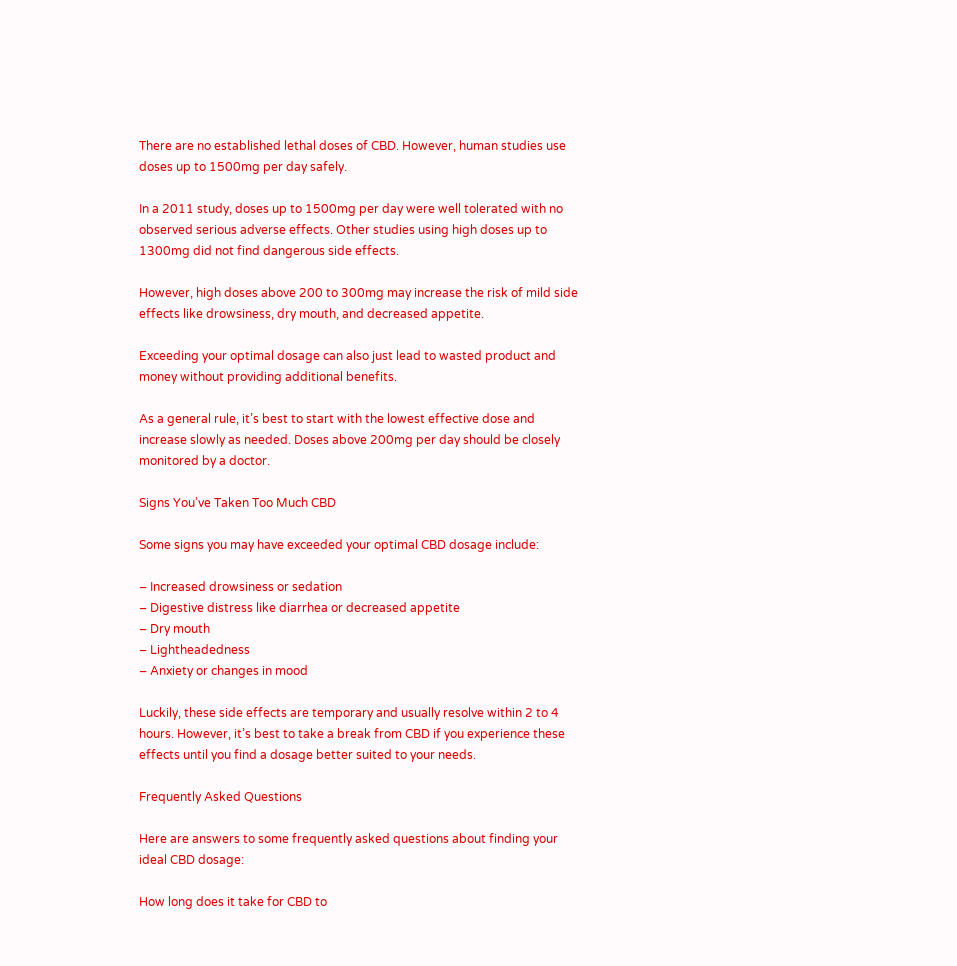There are no established lethal doses of CBD. However, human studies use doses up to 1500mg per day safely.

In a 2011 study, doses up to 1500mg per day were well tolerated with no observed serious adverse effects. Other studies using high doses up to 1300mg did not find dangerous side effects.

However, high doses above 200 to 300mg may increase the risk of mild side effects like drowsiness, dry mouth, and decreased appetite.

Exceeding your optimal dosage can also just lead to wasted product and money without providing additional benefits.

As a general rule, it’s best to start with the lowest effective dose and increase slowly as needed. Doses above 200mg per day should be closely monitored by a doctor.

Signs You’ve Taken Too Much CBD

Some signs you may have exceeded your optimal CBD dosage include:

– Increased drowsiness or sedation
– Digestive distress like diarrhea or decreased appetite
– Dry mouth
– Lightheadedness
– Anxiety or changes in mood

Luckily, these side effects are temporary and usually resolve within 2 to 4 hours. However, it’s best to take a break from CBD if you experience these effects until you find a dosage better suited to your needs.

Frequently Asked Questions

Here are answers to some frequently asked questions about finding your ideal CBD dosage:

How long does it take for CBD to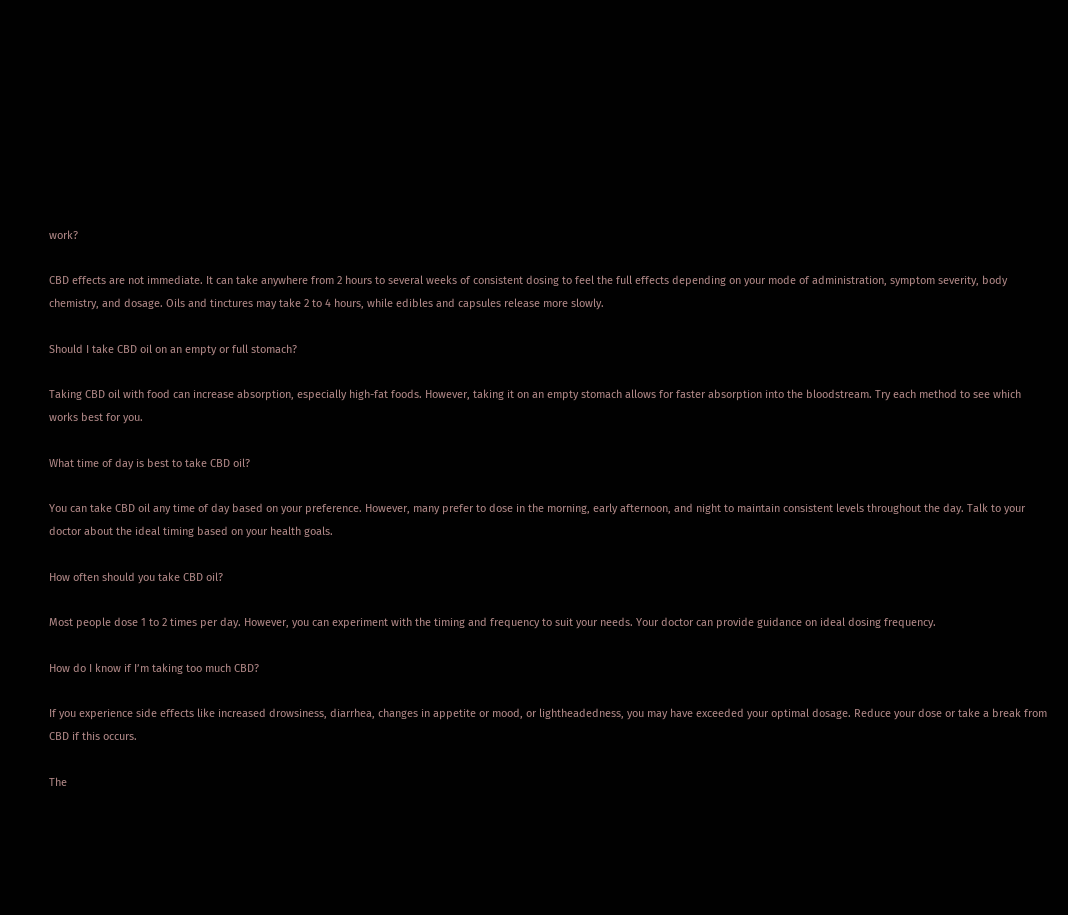work?

CBD effects are not immediate. It can take anywhere from 2 hours to several weeks of consistent dosing to feel the full effects depending on your mode of administration, symptom severity, body chemistry, and dosage. Oils and tinctures may take 2 to 4 hours, while edibles and capsules release more slowly.

Should I take CBD oil on an empty or full stomach?

Taking CBD oil with food can increase absorption, especially high-fat foods. However, taking it on an empty stomach allows for faster absorption into the bloodstream. Try each method to see which works best for you.

What time of day is best to take CBD oil?

You can take CBD oil any time of day based on your preference. However, many prefer to dose in the morning, early afternoon, and night to maintain consistent levels throughout the day. Talk to your doctor about the ideal timing based on your health goals.

How often should you take CBD oil?

Most people dose 1 to 2 times per day. However, you can experiment with the timing and frequency to suit your needs. Your doctor can provide guidance on ideal dosing frequency.

How do I know if I’m taking too much CBD?

If you experience side effects like increased drowsiness, diarrhea, changes in appetite or mood, or lightheadedness, you may have exceeded your optimal dosage. Reduce your dose or take a break from CBD if this occurs.

The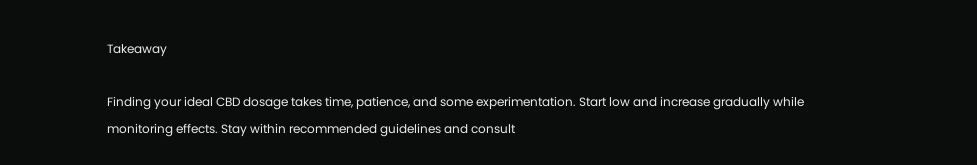Takeaway

Finding your ideal CBD dosage takes time, patience, and some experimentation. Start low and increase gradually while monitoring effects. Stay within recommended guidelines and consult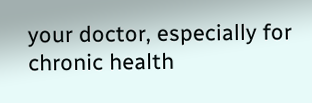your doctor, especially for chronic health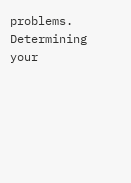problems. Determining your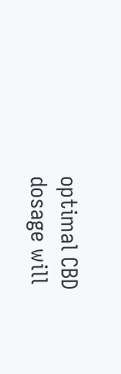optimal CBD dosage will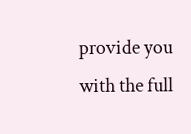provide you with the full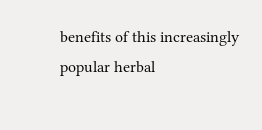benefits of this increasingly popular herbal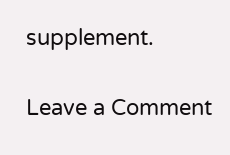supplement.

Leave a Comment